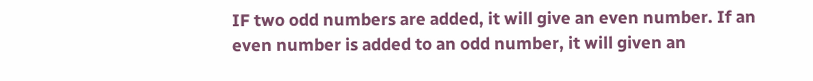IF two odd numbers are added, it will give an even number. If an even number is added to an odd number, it will given an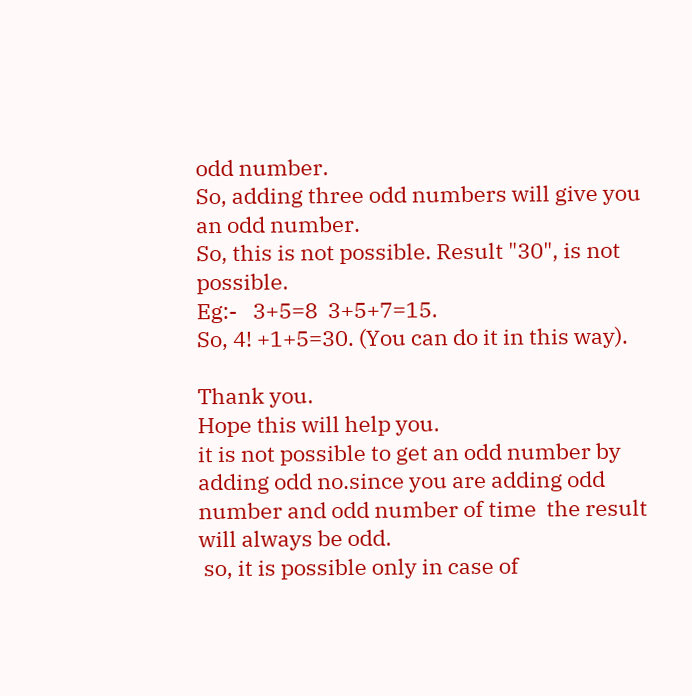odd number.
So, adding three odd numbers will give you an odd number.
So, this is not possible. Result "30", is not possible.
Eg:-   3+5=8  3+5+7=15.
So, 4! +1+5=30. (You can do it in this way).

Thank you.
Hope this will help you.
it is not possible to get an odd number by adding odd no.since you are adding odd number and odd number of time  the result will always be odd.
 so, it is possible only in case of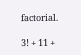factorial.

3! + 11 +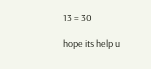13 = 30

hope its help u